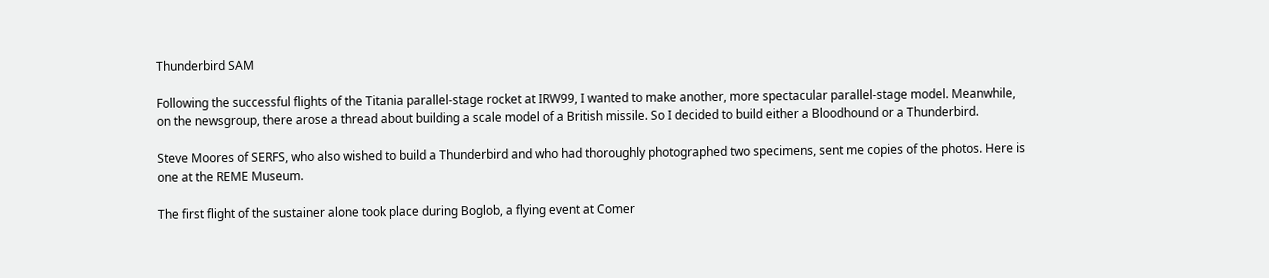Thunderbird SAM

Following the successful flights of the Titania parallel-stage rocket at IRW99, I wanted to make another, more spectacular parallel-stage model. Meanwhile, on the newsgroup, there arose a thread about building a scale model of a British missile. So I decided to build either a Bloodhound or a Thunderbird.

Steve Moores of SERFS, who also wished to build a Thunderbird and who had thoroughly photographed two specimens, sent me copies of the photos. Here is one at the REME Museum.

The first flight of the sustainer alone took place during Boglob, a flying event at Comer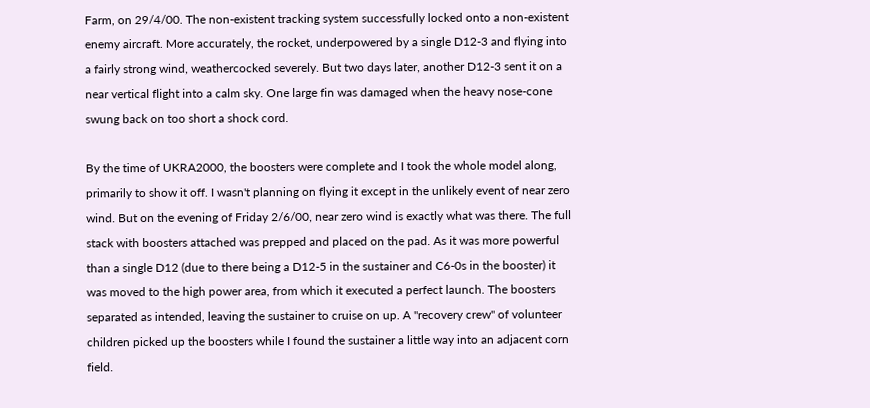Farm, on 29/4/00. The non-existent tracking system successfully locked onto a non-existent enemy aircraft. More accurately, the rocket, underpowered by a single D12-3 and flying into a fairly strong wind, weathercocked severely. But two days later, another D12-3 sent it on a near vertical flight into a calm sky. One large fin was damaged when the heavy nose-cone swung back on too short a shock cord.

By the time of UKRA2000, the boosters were complete and I took the whole model along, primarily to show it off. I wasn't planning on flying it except in the unlikely event of near zero wind. But on the evening of Friday 2/6/00, near zero wind is exactly what was there. The full stack with boosters attached was prepped and placed on the pad. As it was more powerful than a single D12 (due to there being a D12-5 in the sustainer and C6-0s in the booster) it was moved to the high power area, from which it executed a perfect launch. The boosters separated as intended, leaving the sustainer to cruise on up. A "recovery crew" of volunteer children picked up the boosters while I found the sustainer a little way into an adjacent corn field.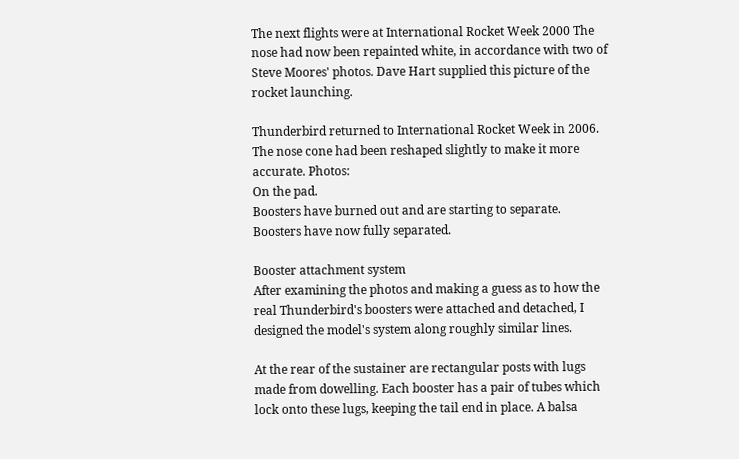The next flights were at International Rocket Week 2000 The nose had now been repainted white, in accordance with two of Steve Moores' photos. Dave Hart supplied this picture of the rocket launching.

Thunderbird returned to International Rocket Week in 2006. The nose cone had been reshaped slightly to make it more accurate. Photos:
On the pad.
Boosters have burned out and are starting to separate.
Boosters have now fully separated.

Booster attachment system
After examining the photos and making a guess as to how the real Thunderbird's boosters were attached and detached, I designed the model's system along roughly similar lines.

At the rear of the sustainer are rectangular posts with lugs made from dowelling. Each booster has a pair of tubes which lock onto these lugs, keeping the tail end in place. A balsa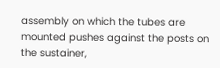assembly on which the tubes are mounted pushes against the posts on the sustainer,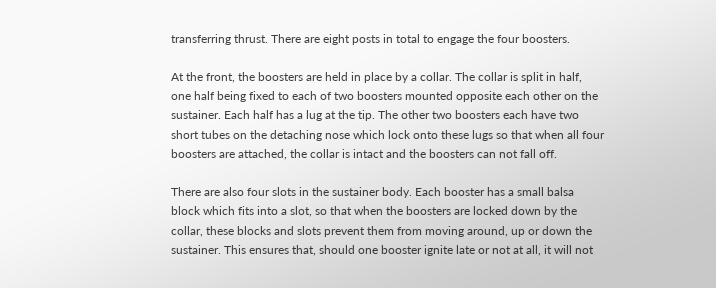transferring thrust. There are eight posts in total to engage the four boosters.

At the front, the boosters are held in place by a collar. The collar is split in half, one half being fixed to each of two boosters mounted opposite each other on the sustainer. Each half has a lug at the tip. The other two boosters each have two short tubes on the detaching nose which lock onto these lugs so that when all four boosters are attached, the collar is intact and the boosters can not fall off.

There are also four slots in the sustainer body. Each booster has a small balsa block which fits into a slot, so that when the boosters are locked down by the collar, these blocks and slots prevent them from moving around, up or down the sustainer. This ensures that, should one booster ignite late or not at all, it will not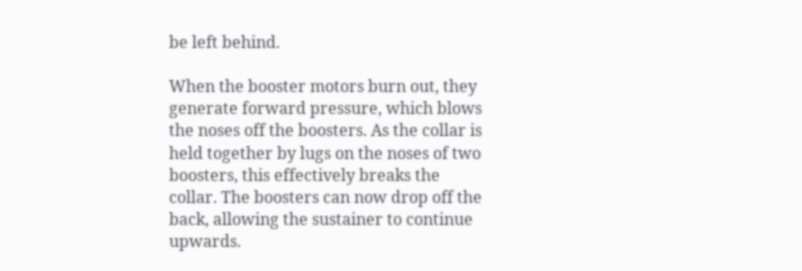be left behind.

When the booster motors burn out, they generate forward pressure, which blows the noses off the boosters. As the collar is held together by lugs on the noses of two boosters, this effectively breaks the collar. The boosters can now drop off the back, allowing the sustainer to continue upwards.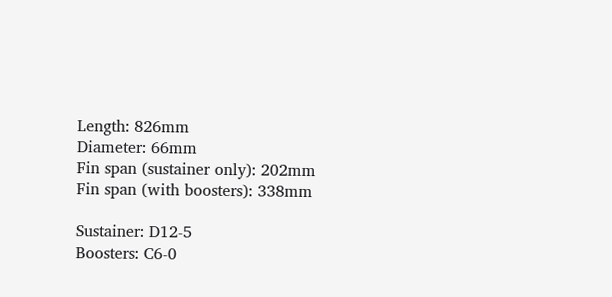Length: 826mm
Diameter: 66mm
Fin span (sustainer only): 202mm
Fin span (with boosters): 338mm

Sustainer: D12-5
Boosters: C6-0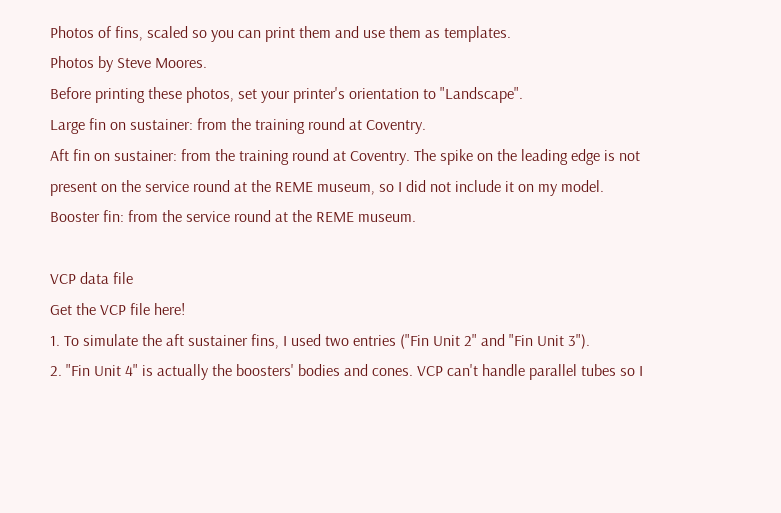Photos of fins, scaled so you can print them and use them as templates.
Photos by Steve Moores.
Before printing these photos, set your printer's orientation to "Landscape".
Large fin on sustainer: from the training round at Coventry.
Aft fin on sustainer: from the training round at Coventry. The spike on the leading edge is not present on the service round at the REME museum, so I did not include it on my model.
Booster fin: from the service round at the REME museum.

VCP data file
Get the VCP file here!
1. To simulate the aft sustainer fins, I used two entries ("Fin Unit 2" and "Fin Unit 3").
2. "Fin Unit 4" is actually the boosters' bodies and cones. VCP can't handle parallel tubes so I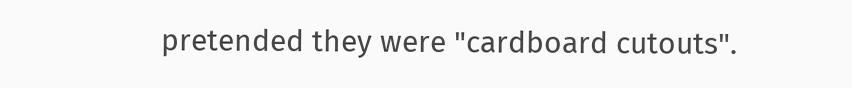pretended they were "cardboard cutouts".